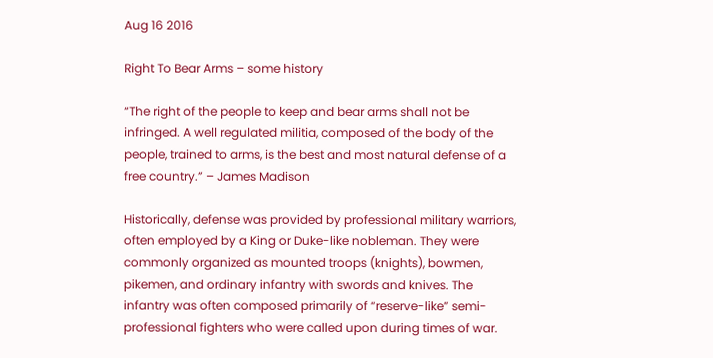Aug 16 2016

Right To Bear Arms – some history

“The right of the people to keep and bear arms shall not be infringed. A well regulated militia, composed of the body of the people, trained to arms, is the best and most natural defense of a free country.” – James Madison

Historically, defense was provided by professional military warriors, often employed by a King or Duke-like nobleman. They were commonly organized as mounted troops (knights), bowmen, pikemen, and ordinary infantry with swords and knives. The infantry was often composed primarily of “reserve-like” semi-professional fighters who were called upon during times of war.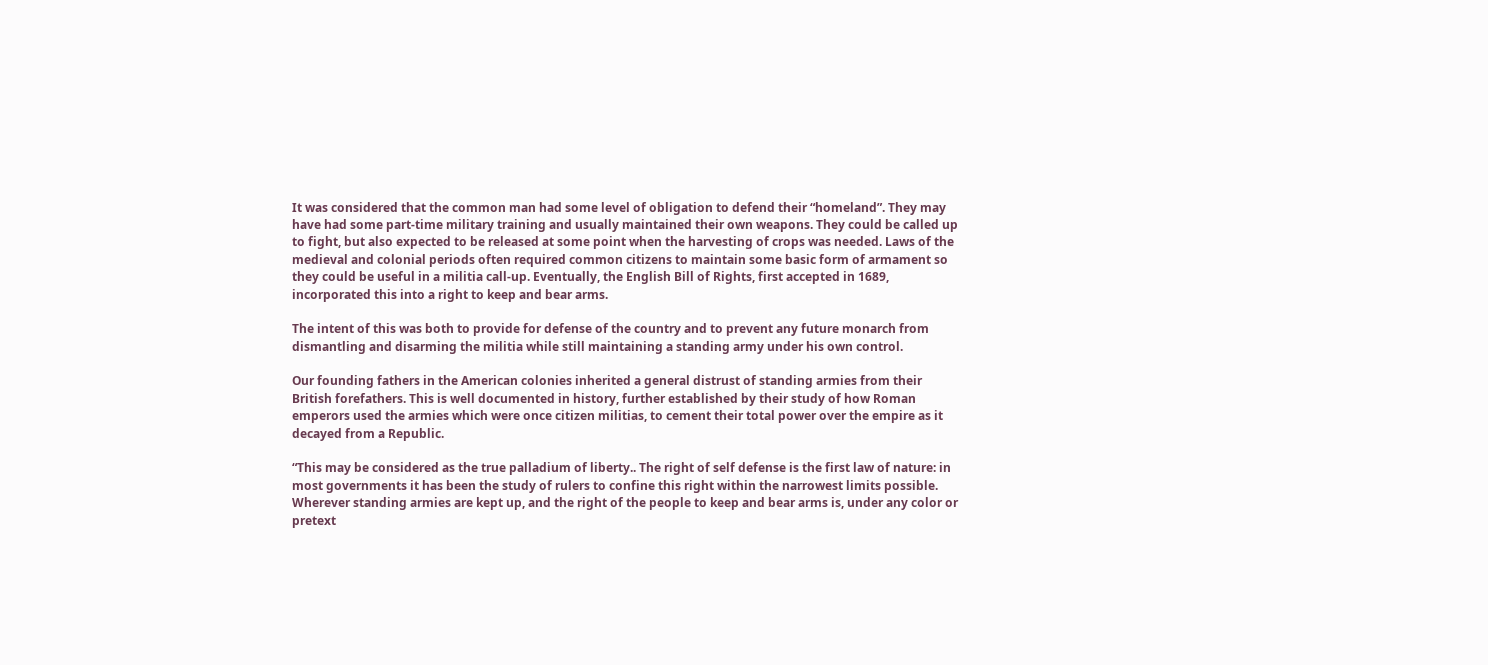It was considered that the common man had some level of obligation to defend their “homeland”. They may have had some part-time military training and usually maintained their own weapons. They could be called up to fight, but also expected to be released at some point when the harvesting of crops was needed. Laws of the medieval and colonial periods often required common citizens to maintain some basic form of armament so they could be useful in a militia call-up. Eventually, the English Bill of Rights, first accepted in 1689, incorporated this into a right to keep and bear arms.

The intent of this was both to provide for defense of the country and to prevent any future monarch from dismantling and disarming the militia while still maintaining a standing army under his own control.

Our founding fathers in the American colonies inherited a general distrust of standing armies from their British forefathers. This is well documented in history, further established by their study of how Roman emperors used the armies which were once citizen militias, to cement their total power over the empire as it decayed from a Republic.

“This may be considered as the true palladium of liberty.. The right of self defense is the first law of nature: in most governments it has been the study of rulers to confine this right within the narrowest limits possible. Wherever standing armies are kept up, and the right of the people to keep and bear arms is, under any color or pretext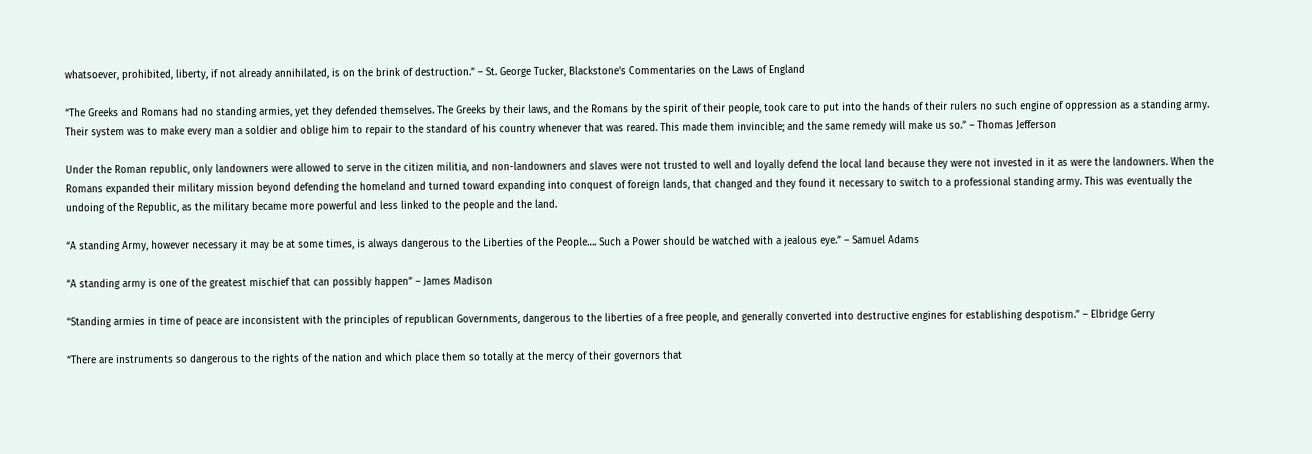whatsoever, prohibited, liberty, if not already annihilated, is on the brink of destruction.” – St. George Tucker, Blackstone’s Commentaries on the Laws of England

“The Greeks and Romans had no standing armies, yet they defended themselves. The Greeks by their laws, and the Romans by the spirit of their people, took care to put into the hands of their rulers no such engine of oppression as a standing army. Their system was to make every man a soldier and oblige him to repair to the standard of his country whenever that was reared. This made them invincible; and the same remedy will make us so.” – Thomas Jefferson

Under the Roman republic, only landowners were allowed to serve in the citizen militia, and non-landowners and slaves were not trusted to well and loyally defend the local land because they were not invested in it as were the landowners. When the Romans expanded their military mission beyond defending the homeland and turned toward expanding into conquest of foreign lands, that changed and they found it necessary to switch to a professional standing army. This was eventually the undoing of the Republic, as the military became more powerful and less linked to the people and the land.

“A standing Army, however necessary it may be at some times, is always dangerous to the Liberties of the People…. Such a Power should be watched with a jealous eye.” – Samuel Adams

“A standing army is one of the greatest mischief that can possibly happen” – James Madison

“Standing armies in time of peace are inconsistent with the principles of republican Governments, dangerous to the liberties of a free people, and generally converted into destructive engines for establishing despotism.” – Elbridge Gerry

“There are instruments so dangerous to the rights of the nation and which place them so totally at the mercy of their governors that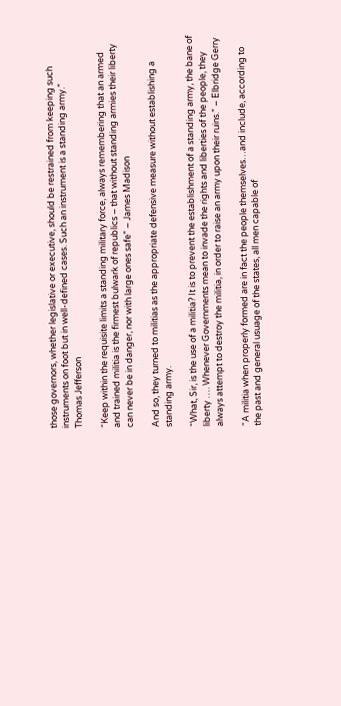those governors, whether legislative or executive, should be restrained from keeping such instruments on foot but in well-defined cases. Such an instrument is a standing army.”
Thomas Jefferson

“Keep within the requisite limits a standing military force, always remembering that an armed and trained militia is the firmest bulwark of republics – that without standing armies their liberty can never be in danger, nor with large ones safe” – James Madison

And so, they turned to militias as the appropriate defensive measure without establishing a standing army.

“What, Sir, is the use of a militia? It is to prevent the establishment of a standing army, the bane of liberty …. Whenever Governments mean to invade the rights and liberties of the people, they always attempt to destroy the militia, in order to raise an army upon their ruins.” – Elbridge Gerry

“A militia when properly formed are in fact the people themselves…and include, according to the past and general usuage of the states, all men capable of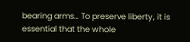bearing arms… To preserve liberty, it is essential that the whole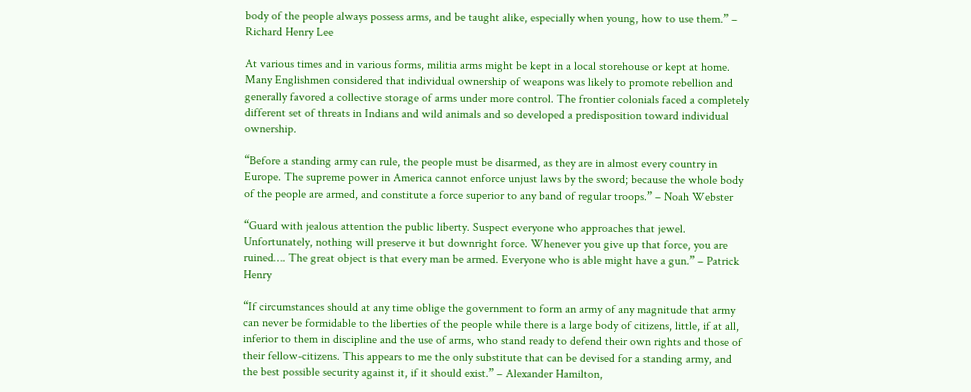body of the people always possess arms, and be taught alike, especially when young, how to use them.” – Richard Henry Lee

At various times and in various forms, militia arms might be kept in a local storehouse or kept at home. Many Englishmen considered that individual ownership of weapons was likely to promote rebellion and generally favored a collective storage of arms under more control. The frontier colonials faced a completely different set of threats in Indians and wild animals and so developed a predisposition toward individual ownership.

“Before a standing army can rule, the people must be disarmed, as they are in almost every country in Europe. The supreme power in America cannot enforce unjust laws by the sword; because the whole body of the people are armed, and constitute a force superior to any band of regular troops.” – Noah Webster

“Guard with jealous attention the public liberty. Suspect everyone who approaches that jewel. Unfortunately, nothing will preserve it but downright force. Whenever you give up that force, you are ruined…. The great object is that every man be armed. Everyone who is able might have a gun.” – Patrick Henry

“If circumstances should at any time oblige the government to form an army of any magnitude that army can never be formidable to the liberties of the people while there is a large body of citizens, little, if at all, inferior to them in discipline and the use of arms, who stand ready to defend their own rights and those of their fellow-citizens. This appears to me the only substitute that can be devised for a standing army, and the best possible security against it, if it should exist.” – Alexander Hamilton,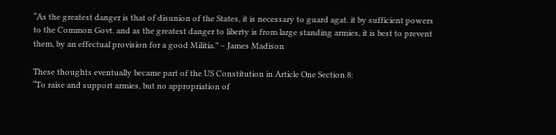“As the greatest danger is that of disunion of the States, it is necessary to guard agat. it by sufficient powers to the Common Govt. and as the greatest danger to liberty is from large standing armies, it is best to prevent them, by an effectual provision for a good Militia.” – James Madison

These thoughts eventually became part of the US Constitution in Article One Section 8:
“To raise and support armies, but no appropriation of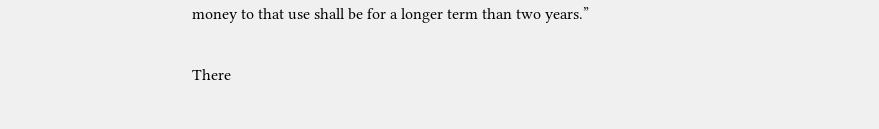money to that use shall be for a longer term than two years.”

There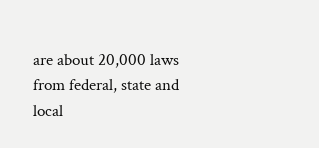are about 20,000 laws from federal, state and local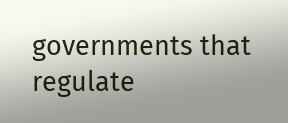governments that regulate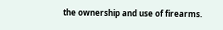the ownership and use of firearms.